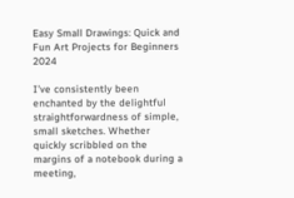Easy Small Drawings: Quick and Fun Art Projects for Beginners 2024

I’ve consistently been enchanted by the delightful straightforwardness of simple, small sketches. Whether quickly scribbled on the margins of a notebook during a meeting,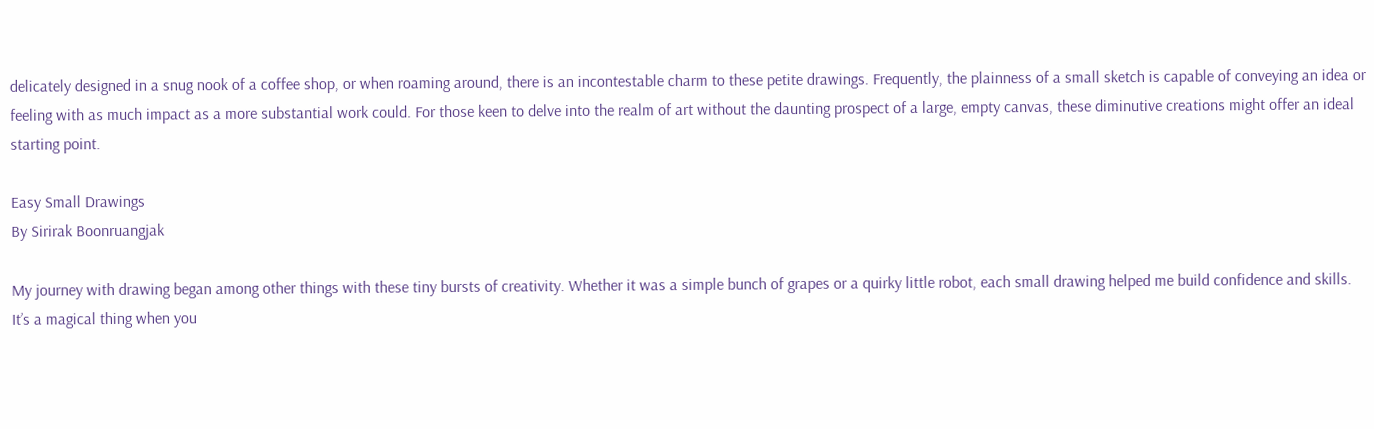delicately designed in a snug nook of a coffee shop, or when roaming around, there is an incontestable charm to these petite drawings. Frequently, the plainness of a small sketch is capable of conveying an idea or feeling with as much impact as a more substantial work could. For those keen to delve into the realm of art without the daunting prospect of a large, empty canvas, these diminutive creations might offer an ideal starting point.

Easy Small Drawings
By Sirirak Boonruangjak

My journey with drawing began among other things with these tiny bursts of creativity. Whether it was a simple bunch of grapes or a quirky little robot, each small drawing helped me build confidence and skills. It’s a magical thing when you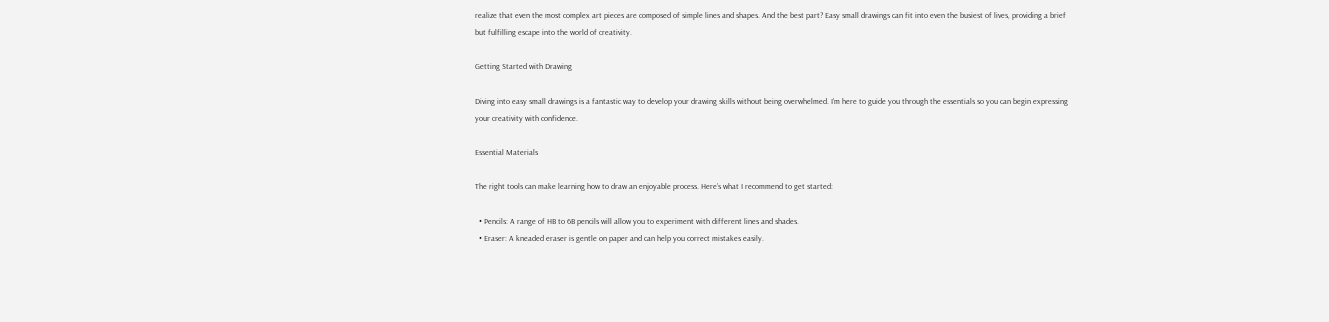realize that even the most complex art pieces are composed of simple lines and shapes. And the best part? Easy small drawings can fit into even the busiest of lives, providing a brief but fulfilling escape into the world of creativity.

Getting Started with Drawing

Diving into easy small drawings is a fantastic way to develop your drawing skills without being overwhelmed. I’m here to guide you through the essentials so you can begin expressing your creativity with confidence.

Essential Materials

The right tools can make learning how to draw an enjoyable process. Here’s what I recommend to get started:

  • Pencils: A range of HB to 6B pencils will allow you to experiment with different lines and shades.
  • Eraser: A kneaded eraser is gentle on paper and can help you correct mistakes easily.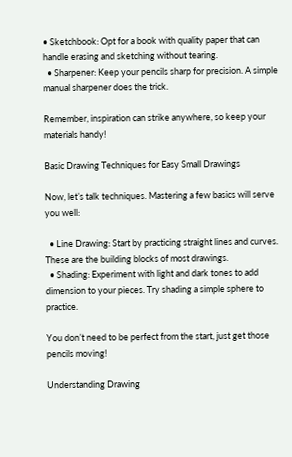• Sketchbook: Opt for a book with quality paper that can handle erasing and sketching without tearing.
  • Sharpener: Keep your pencils sharp for precision. A simple manual sharpener does the trick.

Remember, inspiration can strike anywhere, so keep your materials handy!

Basic Drawing Techniques for Easy Small Drawings

Now, let’s talk techniques. Mastering a few basics will serve you well:

  • Line Drawing: Start by practicing straight lines and curves. These are the building blocks of most drawings.
  • Shading: Experiment with light and dark tones to add dimension to your pieces. Try shading a simple sphere to practice.

You don’t need to be perfect from the start, just get those pencils moving!

Understanding Drawing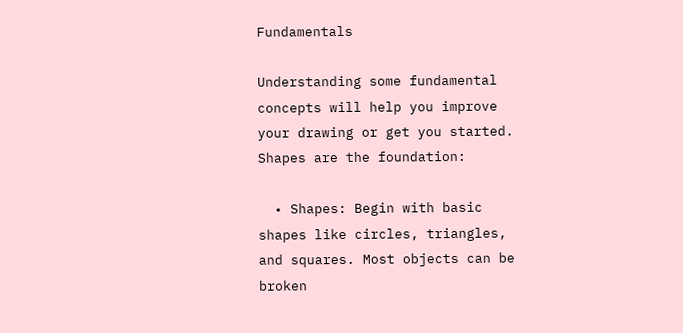Fundamentals

Understanding some fundamental concepts will help you improve your drawing or get you started. Shapes are the foundation:

  • Shapes: Begin with basic shapes like circles, triangles, and squares. Most objects can be broken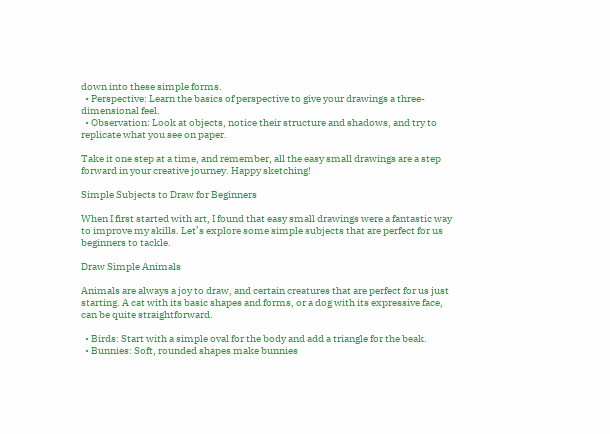down into these simple forms.
  • Perspective: Learn the basics of perspective to give your drawings a three-dimensional feel.
  • Observation: Look at objects, notice their structure and shadows, and try to replicate what you see on paper.

Take it one step at a time, and remember, all the easy small drawings are a step forward in your creative journey. Happy sketching!

Simple Subjects to Draw for Beginners

When I first started with art, I found that easy small drawings were a fantastic way to improve my skills. Let’s explore some simple subjects that are perfect for us beginners to tackle.

Draw Simple Animals

Animals are always a joy to draw, and certain creatures that are perfect for us just starting. A cat with its basic shapes and forms, or a dog with its expressive face, can be quite straightforward.

  • Birds: Start with a simple oval for the body and add a triangle for the beak.
  • Bunnies: Soft, rounded shapes make bunnies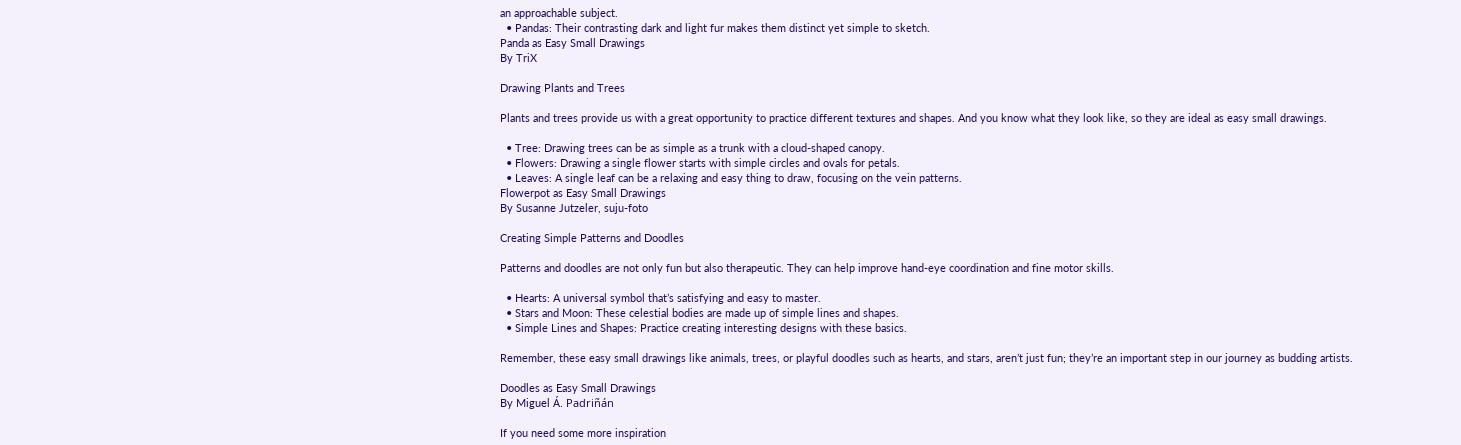an approachable subject.
  • Pandas: Their contrasting dark and light fur makes them distinct yet simple to sketch.
Panda as Easy Small Drawings
By TriX

Drawing Plants and Trees

Plants and trees provide us with a great opportunity to practice different textures and shapes. And you know what they look like, so they are ideal as easy small drawings.

  • Tree: Drawing trees can be as simple as a trunk with a cloud-shaped canopy.
  • Flowers: Drawing a single flower starts with simple circles and ovals for petals.
  • Leaves: A single leaf can be a relaxing and easy thing to draw, focusing on the vein patterns.
Flowerpot as Easy Small Drawings
By Susanne Jutzeler, suju-foto

Creating Simple Patterns and Doodles

Patterns and doodles are not only fun but also therapeutic. They can help improve hand-eye coordination and fine motor skills.

  • Hearts: A universal symbol that’s satisfying and easy to master.
  • Stars and Moon: These celestial bodies are made up of simple lines and shapes.
  • Simple Lines and Shapes: Practice creating interesting designs with these basics.

Remember, these easy small drawings like animals, trees, or playful doodles such as hearts, and stars, aren’t just fun; they’re an important step in our journey as budding artists.

Doodles as Easy Small Drawings
By Miguel Á. Padriñán

If you need some more inspiration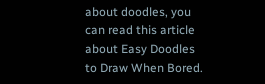about doodles, you can read this article about Easy Doodles to Draw When Bored.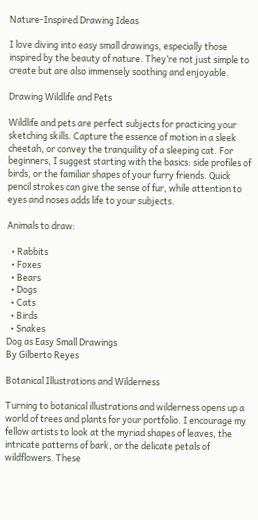Nature-Inspired Drawing Ideas

I love diving into easy small drawings, especially those inspired by the beauty of nature. They’re not just simple to create but are also immensely soothing and enjoyable.

Drawing Wildlife and Pets

Wildlife and pets are perfect subjects for practicing your sketching skills. Capture the essence of motion in a sleek cheetah, or convey the tranquility of a sleeping cat. For beginners, I suggest starting with the basics: side profiles of birds, or the familiar shapes of your furry friends. Quick pencil strokes can give the sense of fur, while attention to eyes and noses adds life to your subjects.

Animals to draw:

  • Rabbits
  • Foxes
  • Bears
  • Dogs
  • Cats
  • Birds
  • Snakes
Dog as Easy Small Drawings
By Gilberto Reyes

Botanical Illustrations and Wilderness

Turning to botanical illustrations and wilderness opens up a world of trees and plants for your portfolio. I encourage my fellow artists to look at the myriad shapes of leaves, the intricate patterns of bark, or the delicate petals of wildflowers. These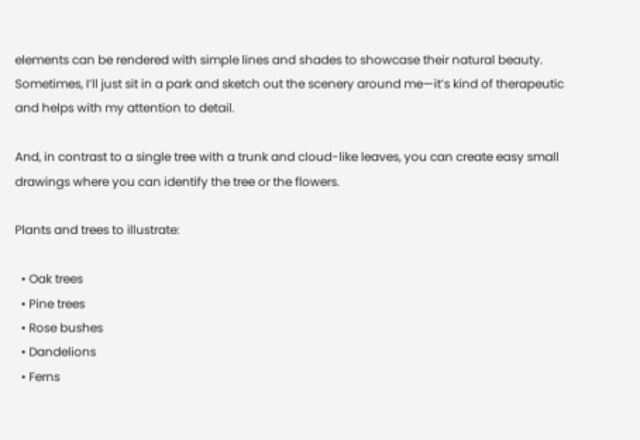elements can be rendered with simple lines and shades to showcase their natural beauty. Sometimes, I’ll just sit in a park and sketch out the scenery around me—it’s kind of therapeutic and helps with my attention to detail.

And, in contrast to a single tree with a trunk and cloud-like leaves, you can create easy small drawings where you can identify the tree or the flowers.

Plants and trees to illustrate:

  • Oak trees
  • Pine trees
  • Rose bushes
  • Dandelions
  • Ferns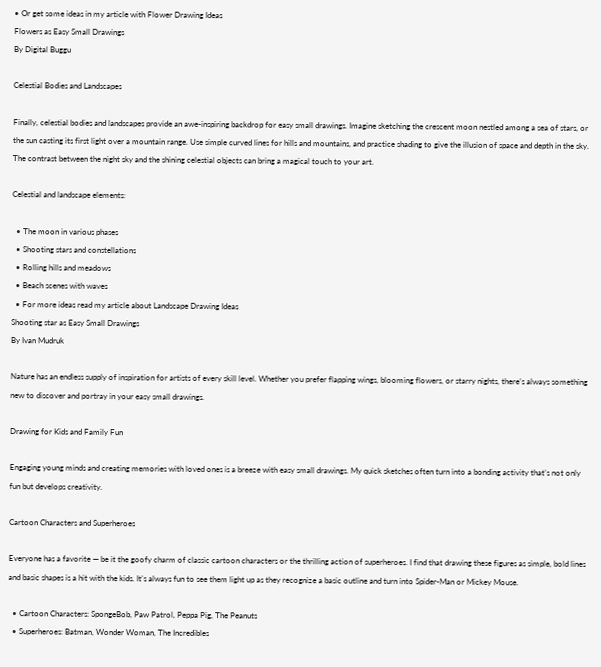• Or get some ideas in my article with Flower Drawing Ideas
Flowers as Easy Small Drawings
By Digital Buggu

Celestial Bodies and Landscapes

Finally, celestial bodies and landscapes provide an awe-inspiring backdrop for easy small drawings. Imagine sketching the crescent moon nestled among a sea of stars, or the sun casting its first light over a mountain range. Use simple curved lines for hills and mountains, and practice shading to give the illusion of space and depth in the sky. The contrast between the night sky and the shining celestial objects can bring a magical touch to your art.

Celestial and landscape elements:

  • The moon in various phases
  • Shooting stars and constellations
  • Rolling hills and meadows
  • Beach scenes with waves
  • For more ideas read my article about Landscape Drawing Ideas
Shooting star as Easy Small Drawings
By Ivan Mudruk

Nature has an endless supply of inspiration for artists of every skill level. Whether you prefer flapping wings, blooming flowers, or starry nights, there’s always something new to discover and portray in your easy small drawings.

Drawing for Kids and Family Fun

Engaging young minds and creating memories with loved ones is a breeze with easy small drawings. My quick sketches often turn into a bonding activity that’s not only fun but develops creativity.

Cartoon Characters and Superheroes

Everyone has a favorite — be it the goofy charm of classic cartoon characters or the thrilling action of superheroes. I find that drawing these figures as simple, bold lines and basic shapes is a hit with the kids. It’s always fun to see them light up as they recognize a basic outline and turn into Spider-Man or Mickey Mouse.

  • Cartoon Characters: SpongeBob, Paw Patrol, Peppa Pig, The Peanuts
  • Superheroes: Batman, Wonder Woman, The Incredibles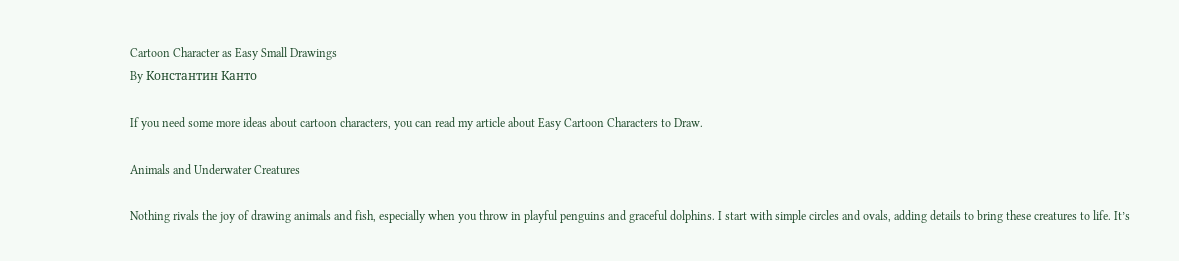Cartoon Character as Easy Small Drawings
By Константин Канто

If you need some more ideas about cartoon characters, you can read my article about Easy Cartoon Characters to Draw.

Animals and Underwater Creatures

Nothing rivals the joy of drawing animals and fish, especially when you throw in playful penguins and graceful dolphins. I start with simple circles and ovals, adding details to bring these creatures to life. It’s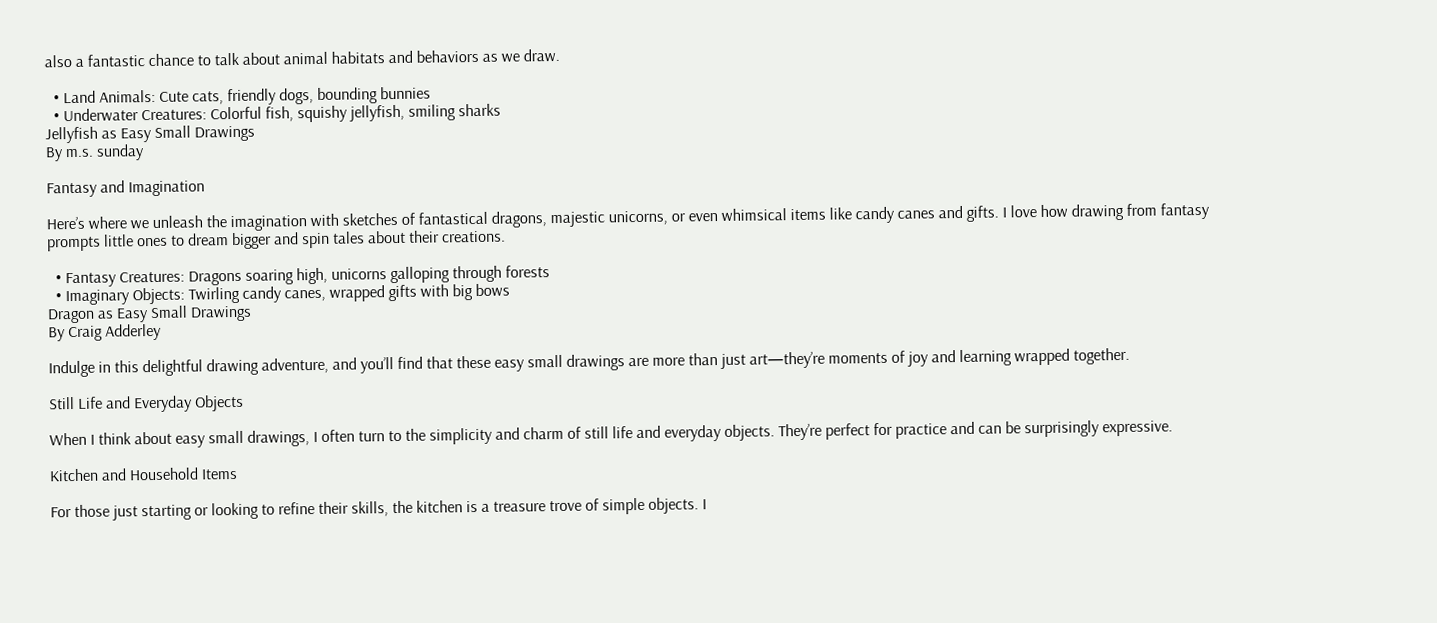also a fantastic chance to talk about animal habitats and behaviors as we draw.

  • Land Animals: Cute cats, friendly dogs, bounding bunnies
  • Underwater Creatures: Colorful fish, squishy jellyfish, smiling sharks
Jellyfish as Easy Small Drawings
By m.s. sunday

Fantasy and Imagination

Here’s where we unleash the imagination with sketches of fantastical dragons, majestic unicorns, or even whimsical items like candy canes and gifts. I love how drawing from fantasy prompts little ones to dream bigger and spin tales about their creations.

  • Fantasy Creatures: Dragons soaring high, unicorns galloping through forests
  • Imaginary Objects: Twirling candy canes, wrapped gifts with big bows
Dragon as Easy Small Drawings
By Craig Adderley

Indulge in this delightful drawing adventure, and you’ll find that these easy small drawings are more than just art—they’re moments of joy and learning wrapped together.

Still Life and Everyday Objects

When I think about easy small drawings, I often turn to the simplicity and charm of still life and everyday objects. They’re perfect for practice and can be surprisingly expressive.

Kitchen and Household Items

For those just starting or looking to refine their skills, the kitchen is a treasure trove of simple objects. I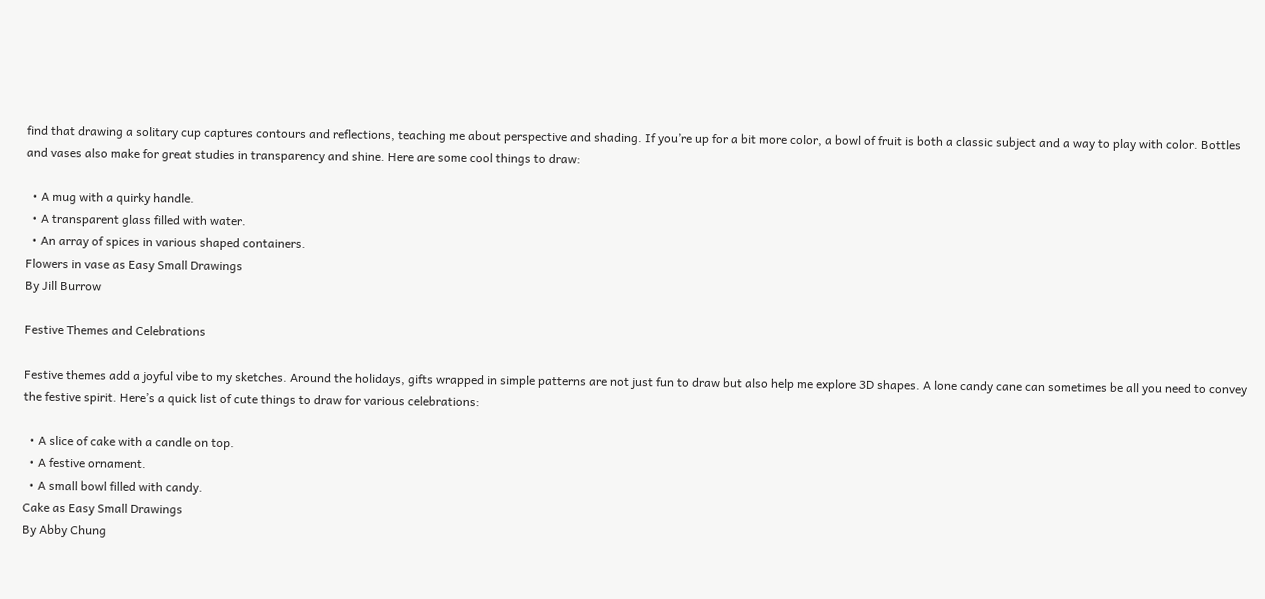find that drawing a solitary cup captures contours and reflections, teaching me about perspective and shading. If you’re up for a bit more color, a bowl of fruit is both a classic subject and a way to play with color. Bottles and vases also make for great studies in transparency and shine. Here are some cool things to draw:

  • A mug with a quirky handle.
  • A transparent glass filled with water.
  • An array of spices in various shaped containers.
Flowers in vase as Easy Small Drawings
By Jill Burrow

Festive Themes and Celebrations

Festive themes add a joyful vibe to my sketches. Around the holidays, gifts wrapped in simple patterns are not just fun to draw but also help me explore 3D shapes. A lone candy cane can sometimes be all you need to convey the festive spirit. Here’s a quick list of cute things to draw for various celebrations:

  • A slice of cake with a candle on top.
  • A festive ornament.
  • A small bowl filled with candy.
Cake as Easy Small Drawings
By Abby Chung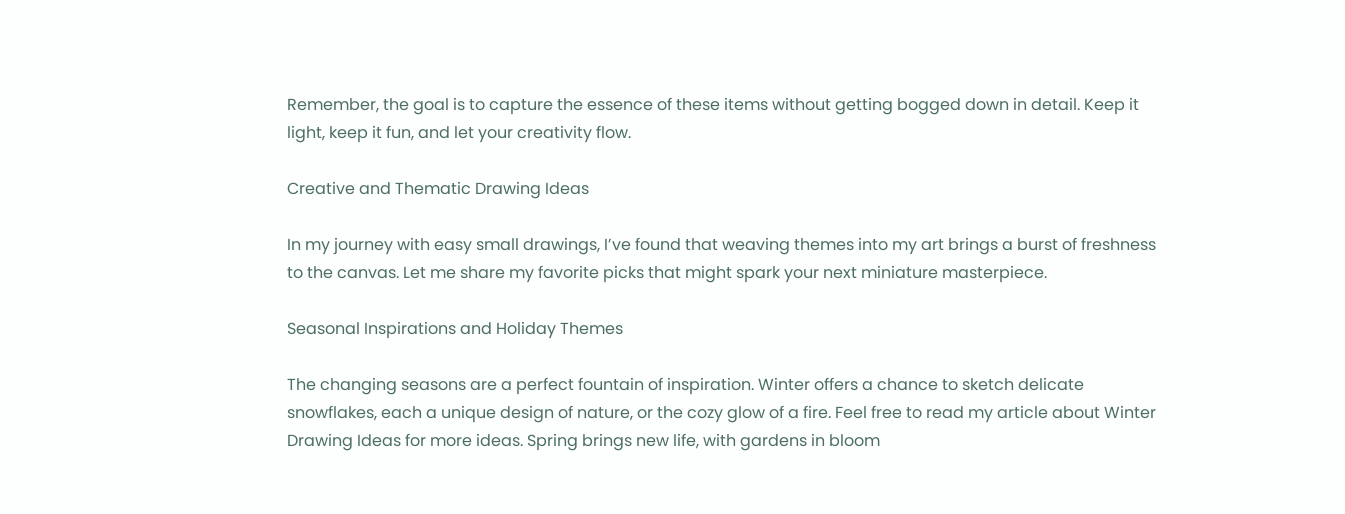Remember, the goal is to capture the essence of these items without getting bogged down in detail. Keep it light, keep it fun, and let your creativity flow.

Creative and Thematic Drawing Ideas

In my journey with easy small drawings, I’ve found that weaving themes into my art brings a burst of freshness to the canvas. Let me share my favorite picks that might spark your next miniature masterpiece.

Seasonal Inspirations and Holiday Themes

The changing seasons are a perfect fountain of inspiration. Winter offers a chance to sketch delicate snowflakes, each a unique design of nature, or the cozy glow of a fire. Feel free to read my article about Winter Drawing Ideas for more ideas. Spring brings new life, with gardens in bloom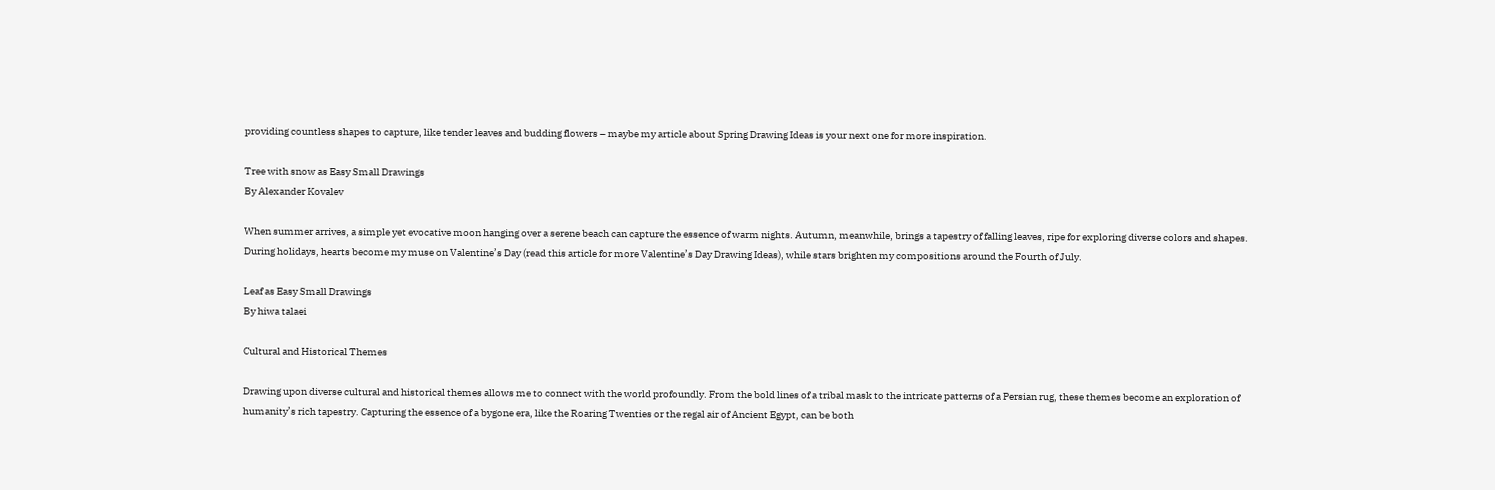providing countless shapes to capture, like tender leaves and budding flowers – maybe my article about Spring Drawing Ideas is your next one for more inspiration.

Tree with snow as Easy Small Drawings
By Alexander Kovalev

When summer arrives, a simple yet evocative moon hanging over a serene beach can capture the essence of warm nights. Autumn, meanwhile, brings a tapestry of falling leaves, ripe for exploring diverse colors and shapes. During holidays, hearts become my muse on Valentine’s Day (read this article for more Valentine’s Day Drawing Ideas), while stars brighten my compositions around the Fourth of July.

Leaf as Easy Small Drawings
By hiwa talaei

Cultural and Historical Themes

Drawing upon diverse cultural and historical themes allows me to connect with the world profoundly. From the bold lines of a tribal mask to the intricate patterns of a Persian rug, these themes become an exploration of humanity’s rich tapestry. Capturing the essence of a bygone era, like the Roaring Twenties or the regal air of Ancient Egypt, can be both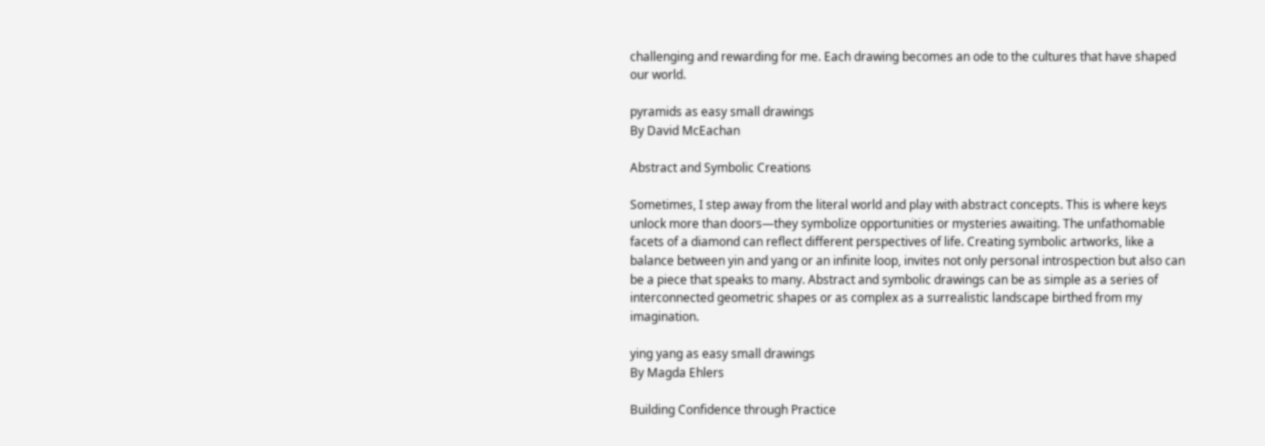challenging and rewarding for me. Each drawing becomes an ode to the cultures that have shaped our world.

pyramids as easy small drawings
By David McEachan

Abstract and Symbolic Creations

Sometimes, I step away from the literal world and play with abstract concepts. This is where keys unlock more than doors—they symbolize opportunities or mysteries awaiting. The unfathomable facets of a diamond can reflect different perspectives of life. Creating symbolic artworks, like a balance between yin and yang or an infinite loop, invites not only personal introspection but also can be a piece that speaks to many. Abstract and symbolic drawings can be as simple as a series of interconnected geometric shapes or as complex as a surrealistic landscape birthed from my imagination.

ying yang as easy small drawings
By Magda Ehlers

Building Confidence through Practice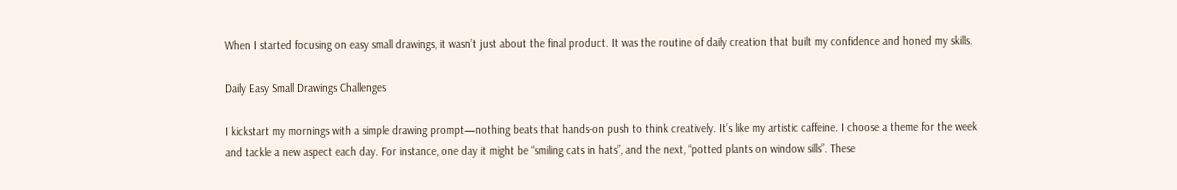When I started focusing on easy small drawings, it wasn’t just about the final product. It was the routine of daily creation that built my confidence and honed my skills.

Daily Easy Small Drawings Challenges

I kickstart my mornings with a simple drawing prompt—nothing beats that hands-on push to think creatively. It’s like my artistic caffeine. I choose a theme for the week and tackle a new aspect each day. For instance, one day it might be “smiling cats in hats”, and the next, “potted plants on window sills”. These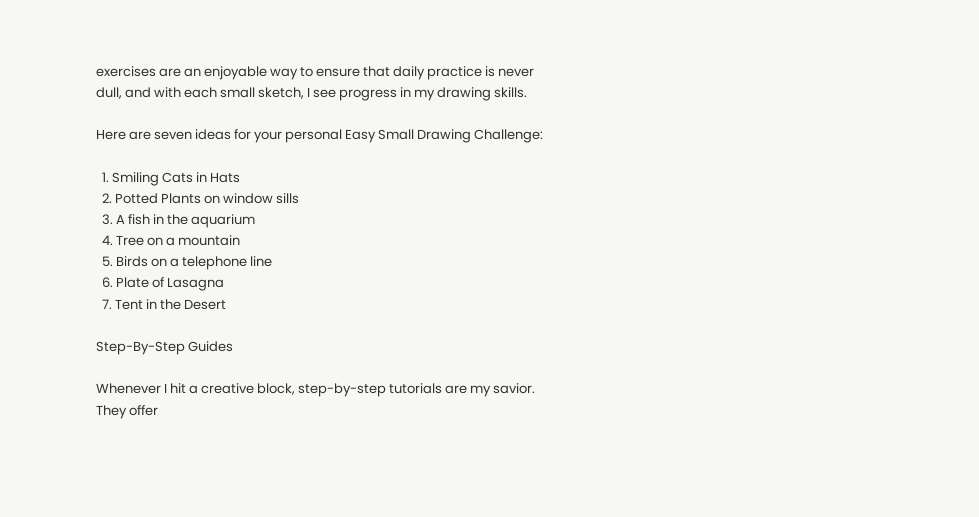exercises are an enjoyable way to ensure that daily practice is never dull, and with each small sketch, I see progress in my drawing skills.

Here are seven ideas for your personal Easy Small Drawing Challenge:

  1. Smiling Cats in Hats
  2. Potted Plants on window sills
  3. A fish in the aquarium
  4. Tree on a mountain
  5. Birds on a telephone line
  6. Plate of Lasagna
  7. Tent in the Desert

Step-By-Step Guides

Whenever I hit a creative block, step-by-step tutorials are my savior. They offer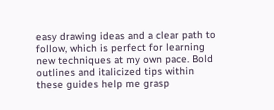easy drawing ideas and a clear path to follow, which is perfect for learning new techniques at my own pace. Bold outlines and italicized tips within these guides help me grasp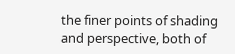the finer points of shading and perspective, both of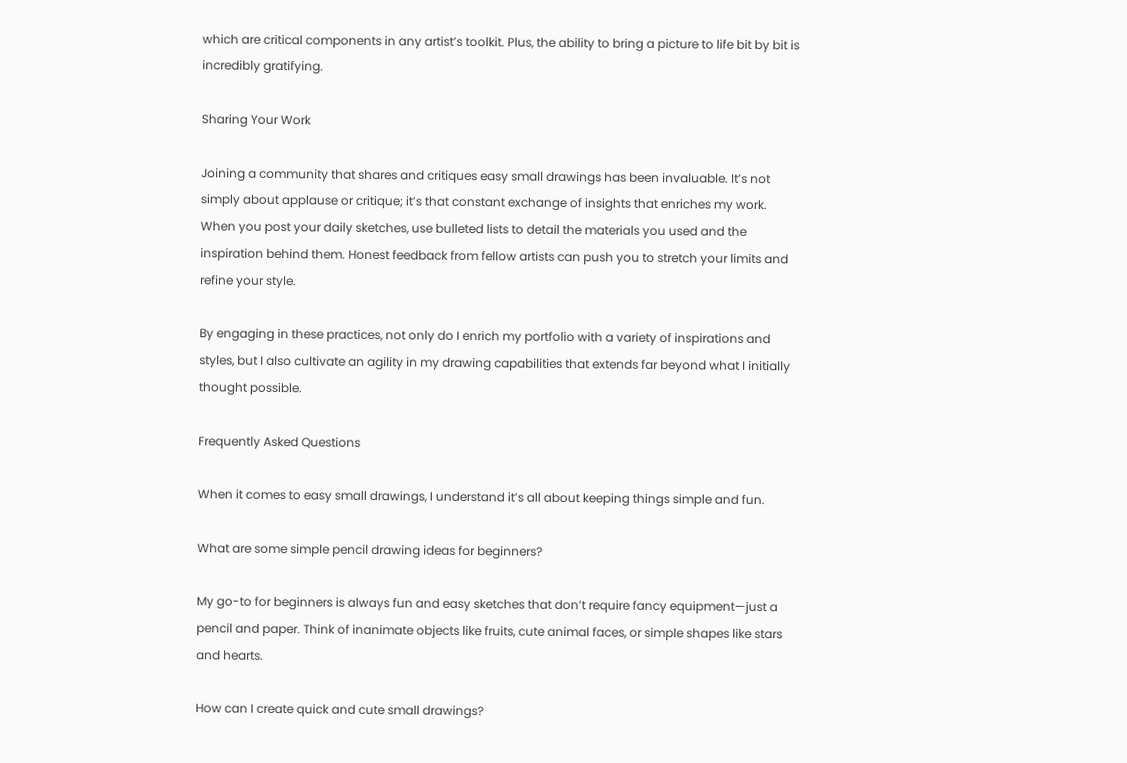which are critical components in any artist’s toolkit. Plus, the ability to bring a picture to life bit by bit is incredibly gratifying.

Sharing Your Work

Joining a community that shares and critiques easy small drawings has been invaluable. It’s not simply about applause or critique; it’s that constant exchange of insights that enriches my work. When you post your daily sketches, use bulleted lists to detail the materials you used and the inspiration behind them. Honest feedback from fellow artists can push you to stretch your limits and refine your style.

By engaging in these practices, not only do I enrich my portfolio with a variety of inspirations and styles, but I also cultivate an agility in my drawing capabilities that extends far beyond what I initially thought possible.

Frequently Asked Questions

When it comes to easy small drawings, I understand it’s all about keeping things simple and fun.

What are some simple pencil drawing ideas for beginners?

My go-to for beginners is always fun and easy sketches that don’t require fancy equipment—just a pencil and paper. Think of inanimate objects like fruits, cute animal faces, or simple shapes like stars and hearts.

How can I create quick and cute small drawings?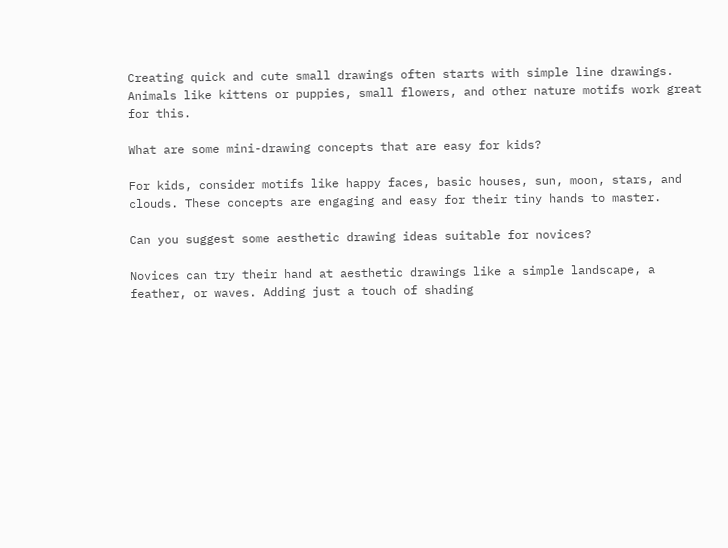Creating quick and cute small drawings often starts with simple line drawings. Animals like kittens or puppies, small flowers, and other nature motifs work great for this.

What are some mini-drawing concepts that are easy for kids?

For kids, consider motifs like happy faces, basic houses, sun, moon, stars, and clouds. These concepts are engaging and easy for their tiny hands to master.

Can you suggest some aesthetic drawing ideas suitable for novices?

Novices can try their hand at aesthetic drawings like a simple landscape, a feather, or waves. Adding just a touch of shading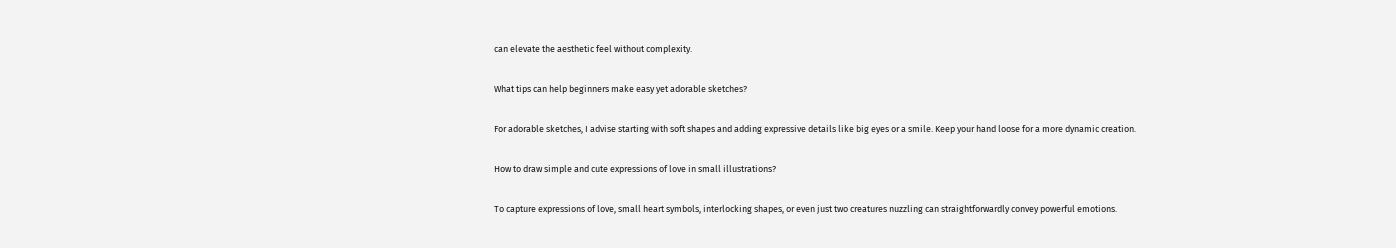can elevate the aesthetic feel without complexity.

What tips can help beginners make easy yet adorable sketches?

For adorable sketches, I advise starting with soft shapes and adding expressive details like big eyes or a smile. Keep your hand loose for a more dynamic creation.

How to draw simple and cute expressions of love in small illustrations?

To capture expressions of love, small heart symbols, interlocking shapes, or even just two creatures nuzzling can straightforwardly convey powerful emotions.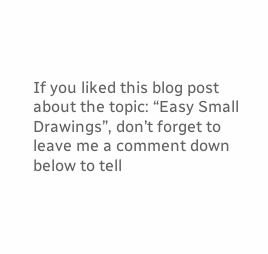If you liked this blog post about the topic: “Easy Small Drawings”, don’t forget to leave me a comment down below to tell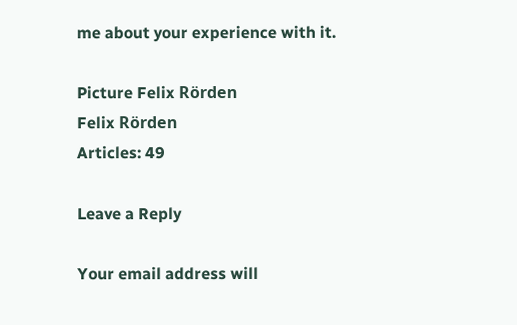me about your experience with it.

Picture Felix Rörden
Felix Rörden
Articles: 49

Leave a Reply

Your email address will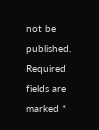not be published. Required fields are marked *